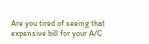Are you tired of seeing that expensive bill for your A/C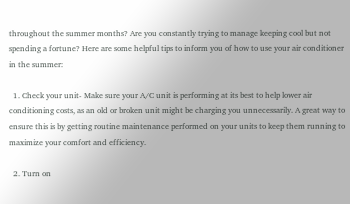throughout the summer months? Are you constantly trying to manage keeping cool but not spending a fortune? Here are some helpful tips to inform you of how to use your air conditioner in the summer:

  1. Check your unit- Make sure your A/C unit is performing at its best to help lower air conditioning costs, as an old or broken unit might be charging you unnecessarily. A great way to ensure this is by getting routine maintenance performed on your units to keep them running to maximize your comfort and efficiency.

  2. Turn on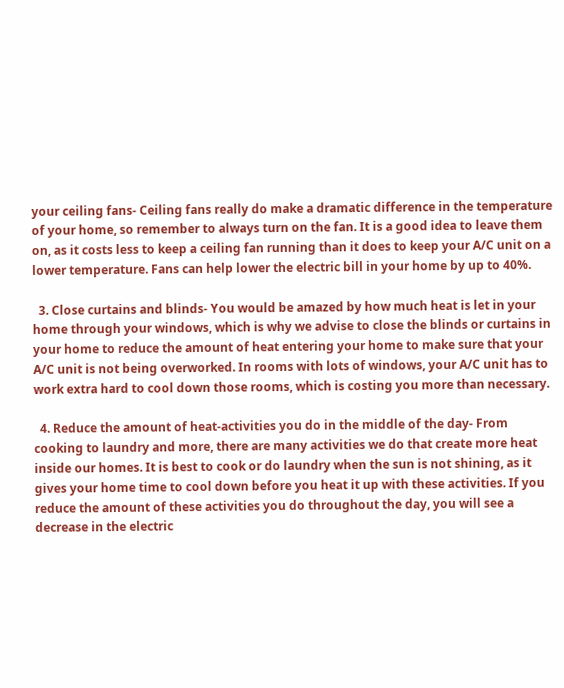your ceiling fans- Ceiling fans really do make a dramatic difference in the temperature of your home, so remember to always turn on the fan. It is a good idea to leave them on, as it costs less to keep a ceiling fan running than it does to keep your A/C unit on a lower temperature. Fans can help lower the electric bill in your home by up to 40%.

  3. Close curtains and blinds- You would be amazed by how much heat is let in your home through your windows, which is why we advise to close the blinds or curtains in your home to reduce the amount of heat entering your home to make sure that your A/C unit is not being overworked. In rooms with lots of windows, your A/C unit has to work extra hard to cool down those rooms, which is costing you more than necessary.

  4. Reduce the amount of heat-activities you do in the middle of the day- From cooking to laundry and more, there are many activities we do that create more heat inside our homes. It is best to cook or do laundry when the sun is not shining, as it gives your home time to cool down before you heat it up with these activities. If you reduce the amount of these activities you do throughout the day, you will see a decrease in the electric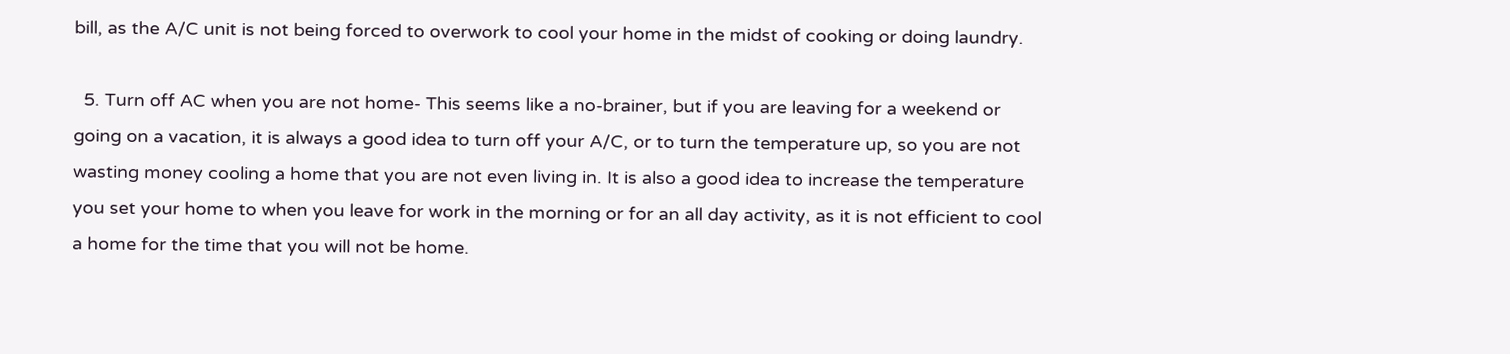bill, as the A/C unit is not being forced to overwork to cool your home in the midst of cooking or doing laundry.

  5. Turn off AC when you are not home- This seems like a no-brainer, but if you are leaving for a weekend or going on a vacation, it is always a good idea to turn off your A/C, or to turn the temperature up, so you are not wasting money cooling a home that you are not even living in. It is also a good idea to increase the temperature you set your home to when you leave for work in the morning or for an all day activity, as it is not efficient to cool a home for the time that you will not be home.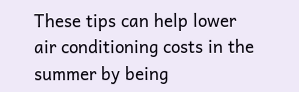These tips can help lower air conditioning costs in the summer by being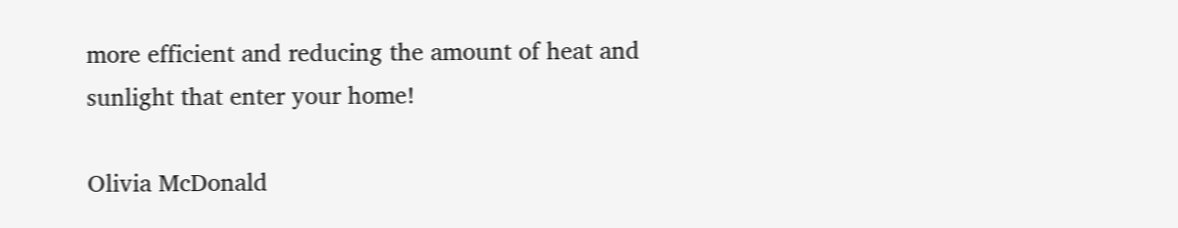more efficient and reducing the amount of heat and sunlight that enter your home!

Olivia McDonald